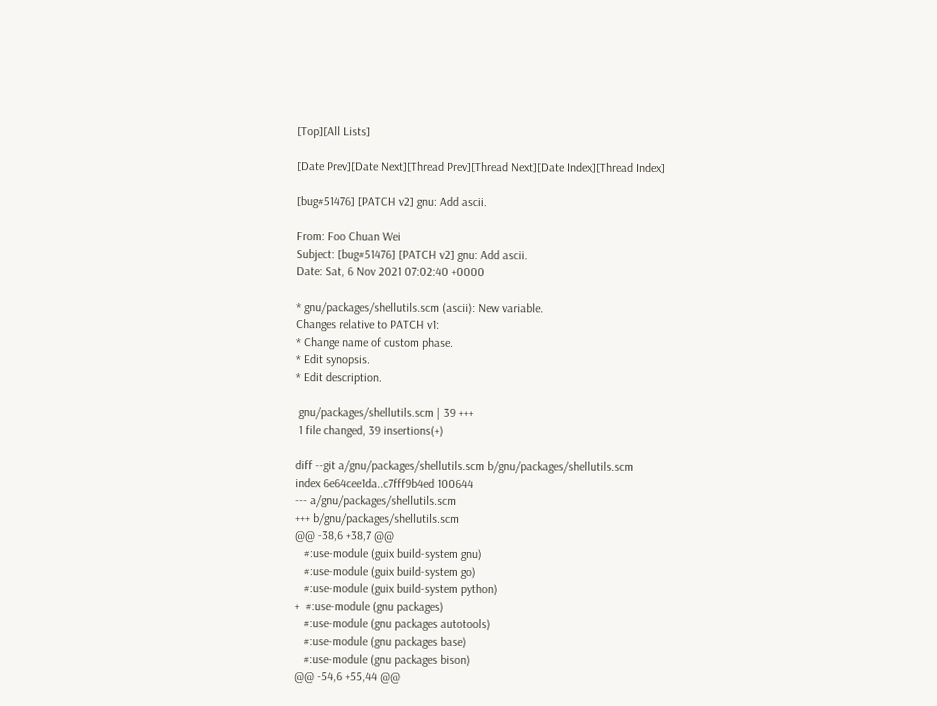[Top][All Lists]

[Date Prev][Date Next][Thread Prev][Thread Next][Date Index][Thread Index]

[bug#51476] [PATCH v2] gnu: Add ascii.

From: Foo Chuan Wei
Subject: [bug#51476] [PATCH v2] gnu: Add ascii.
Date: Sat, 6 Nov 2021 07:02:40 +0000

* gnu/packages/shellutils.scm (ascii): New variable.
Changes relative to PATCH v1:
* Change name of custom phase.
* Edit synopsis.
* Edit description.

 gnu/packages/shellutils.scm | 39 +++
 1 file changed, 39 insertions(+)

diff --git a/gnu/packages/shellutils.scm b/gnu/packages/shellutils.scm
index 6e64cee1da..c7fff9b4ed 100644
--- a/gnu/packages/shellutils.scm
+++ b/gnu/packages/shellutils.scm
@@ -38,6 +38,7 @@
   #:use-module (guix build-system gnu)
   #:use-module (guix build-system go)
   #:use-module (guix build-system python)
+  #:use-module (gnu packages)
   #:use-module (gnu packages autotools)
   #:use-module (gnu packages base)
   #:use-module (gnu packages bison)
@@ -54,6 +55,44 @@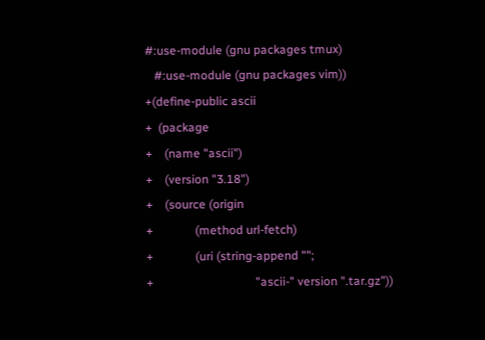#:use-module (gnu packages tmux)
   #:use-module (gnu packages vim))
+(define-public ascii
+  (package
+    (name "ascii")
+    (version "3.18")
+    (source (origin
+              (method url-fetch)
+              (uri (string-append "";
+                                  "ascii-" version ".tar.gz"))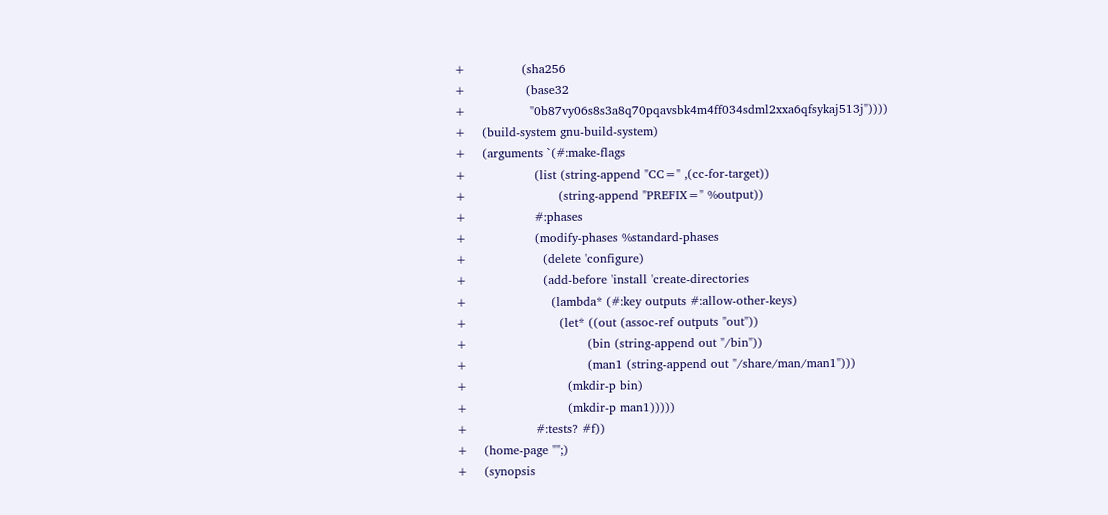+              (sha256
+               (base32
+                "0b87vy06s8s3a8q70pqavsbk4m4ff034sdml2xxa6qfsykaj513j"))))
+    (build-system gnu-build-system)
+    (arguments `(#:make-flags
+                 (list (string-append "CC=" ,(cc-for-target))
+                       (string-append "PREFIX=" %output))
+                 #:phases
+                 (modify-phases %standard-phases
+                   (delete 'configure)
+                   (add-before 'install 'create-directories
+                     (lambda* (#:key outputs #:allow-other-keys)
+                       (let* ((out (assoc-ref outputs "out"))
+                              (bin (string-append out "/bin"))
+                              (man1 (string-append out "/share/man/man1")))
+                         (mkdir-p bin)
+                         (mkdir-p man1)))))
+                 #:tests? #f))
+    (home-page "";)
+    (synopsis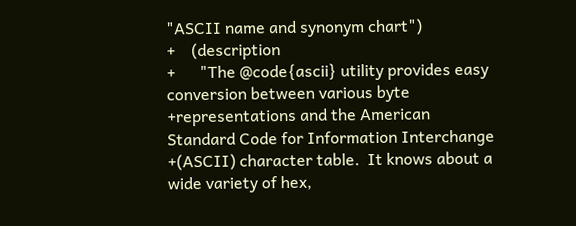"ASCII name and synonym chart")
+    (description
+      "The @code{ascii} utility provides easy conversion between various byte
+representations and the American Standard Code for Information Interchange
+(ASCII) character table.  It knows about a wide variety of hex,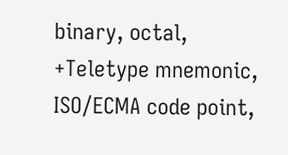binary, octal,
+Teletype mnemonic, ISO/ECMA code point,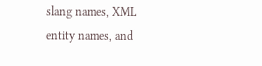slang names, XML entity names, and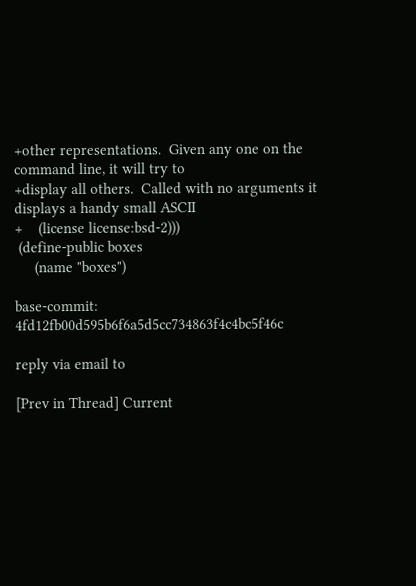+other representations.  Given any one on the command line, it will try to
+display all others.  Called with no arguments it displays a handy small ASCII
+    (license license:bsd-2)))
 (define-public boxes
     (name "boxes")

base-commit: 4fd12fb00d595b6f6a5d5cc734863f4c4bc5f46c

reply via email to

[Prev in Thread] Current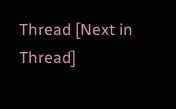Thread [Next in Thread]